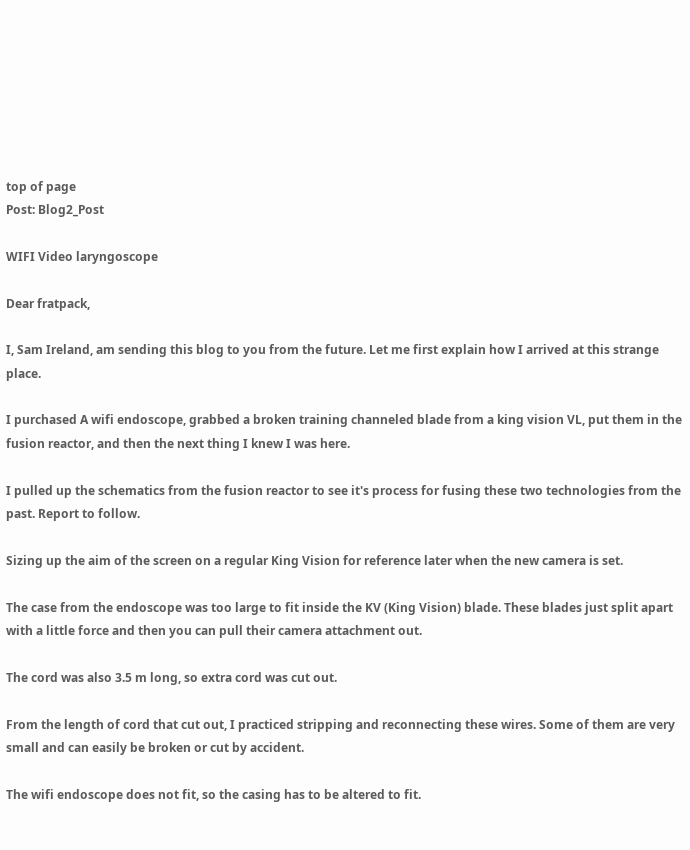top of page
Post: Blog2_Post

WIFI Video laryngoscope

Dear fratpack,

I, Sam Ireland, am sending this blog to you from the future. Let me first explain how I arrived at this strange place.

I purchased A wifi endoscope, grabbed a broken training channeled blade from a king vision VL, put them in the fusion reactor, and then the next thing I knew I was here.

I pulled up the schematics from the fusion reactor to see it's process for fusing these two technologies from the past. Report to follow.

Sizing up the aim of the screen on a regular King Vision for reference later when the new camera is set.

The case from the endoscope was too large to fit inside the KV (King Vision) blade. These blades just split apart with a little force and then you can pull their camera attachment out.

The cord was also 3.5 m long, so extra cord was cut out.

From the length of cord that cut out, I practiced stripping and reconnecting these wires. Some of them are very small and can easily be broken or cut by accident.

The wifi endoscope does not fit, so the casing has to be altered to fit.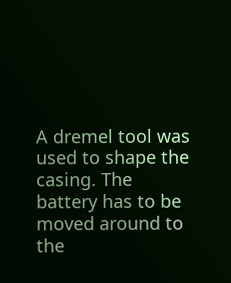A dremel tool was used to shape the casing. The battery has to be moved around to the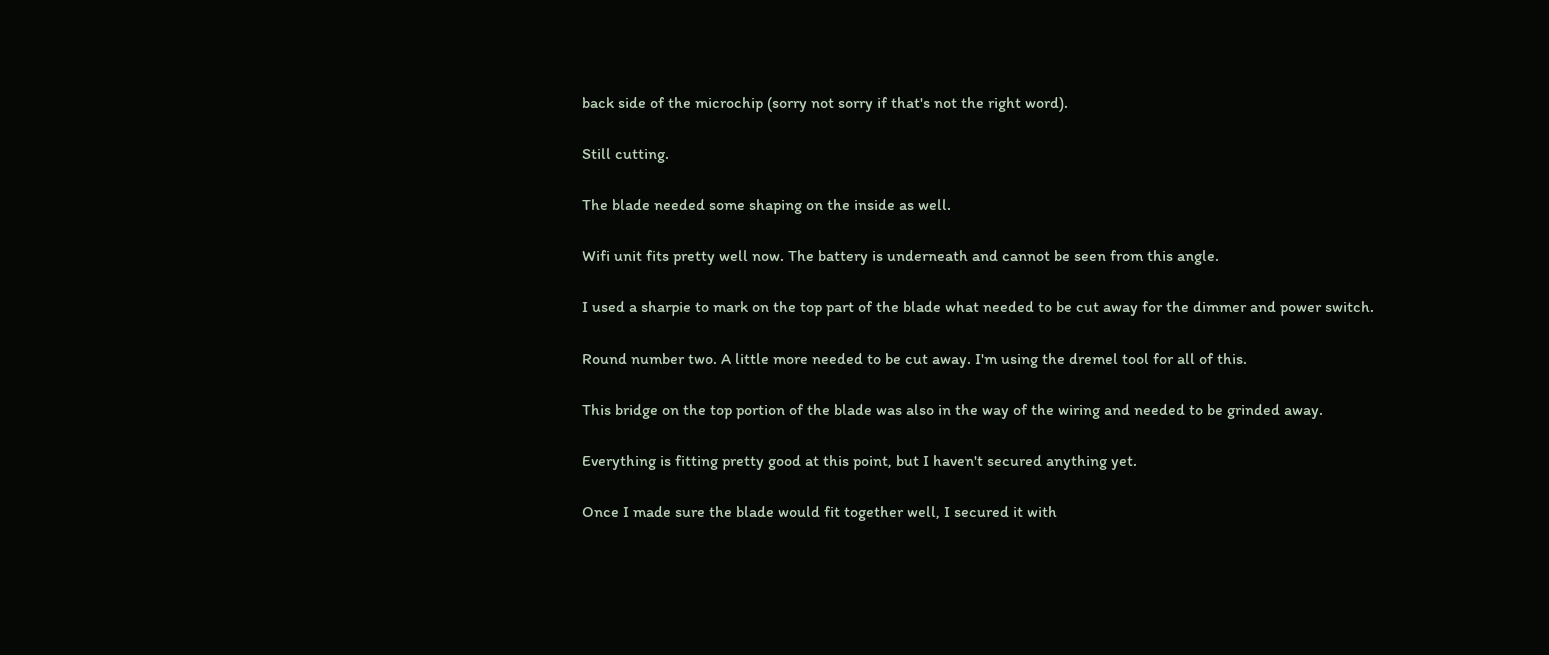back side of the microchip (sorry not sorry if that's not the right word).

Still cutting.

The blade needed some shaping on the inside as well.

Wifi unit fits pretty well now. The battery is underneath and cannot be seen from this angle.

I used a sharpie to mark on the top part of the blade what needed to be cut away for the dimmer and power switch.

Round number two. A little more needed to be cut away. I'm using the dremel tool for all of this.

This bridge on the top portion of the blade was also in the way of the wiring and needed to be grinded away.

Everything is fitting pretty good at this point, but I haven't secured anything yet.

Once I made sure the blade would fit together well, I secured it with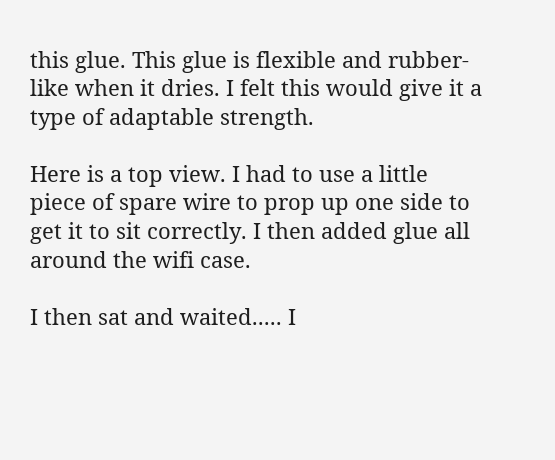this glue. This glue is flexible and rubber-like when it dries. I felt this would give it a type of adaptable strength.

Here is a top view. I had to use a little piece of spare wire to prop up one side to get it to sit correctly. I then added glue all around the wifi case.

I then sat and waited..... I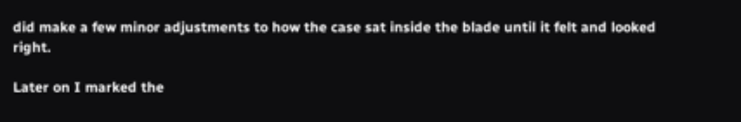did make a few minor adjustments to how the case sat inside the blade until it felt and looked right.

Later on I marked the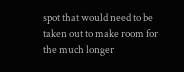spot that would need to be taken out to make room for the much longer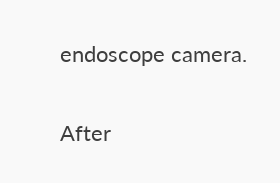endoscope camera.

After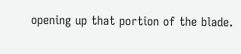opening up that portion of the blade.